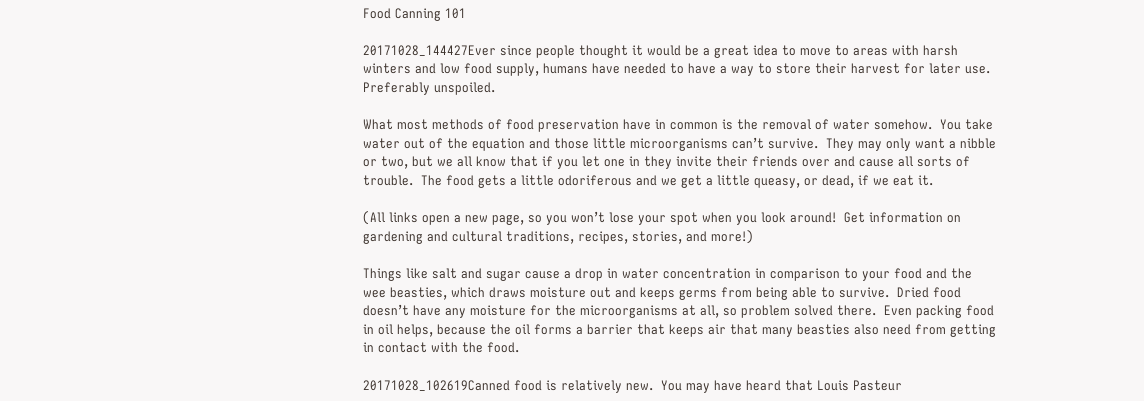Food Canning 101

20171028_144427Ever since people thought it would be a great idea to move to areas with harsh winters and low food supply, humans have needed to have a way to store their harvest for later use.  Preferably unspoiled.

What most methods of food preservation have in common is the removal of water somehow.  You take water out of the equation and those little microorganisms can’t survive.  They may only want a nibble or two, but we all know that if you let one in they invite their friends over and cause all sorts of trouble.  The food gets a little odoriferous and we get a little queasy, or dead, if we eat it.

(All links open a new page, so you won’t lose your spot when you look around!  Get information on gardening and cultural traditions, recipes, stories, and more!)

Things like salt and sugar cause a drop in water concentration in comparison to your food and the wee beasties, which draws moisture out and keeps germs from being able to survive.  Dried food doesn’t have any moisture for the microorganisms at all, so problem solved there.  Even packing food in oil helps, because the oil forms a barrier that keeps air that many beasties also need from getting in contact with the food.

20171028_102619Canned food is relatively new.  You may have heard that Louis Pasteur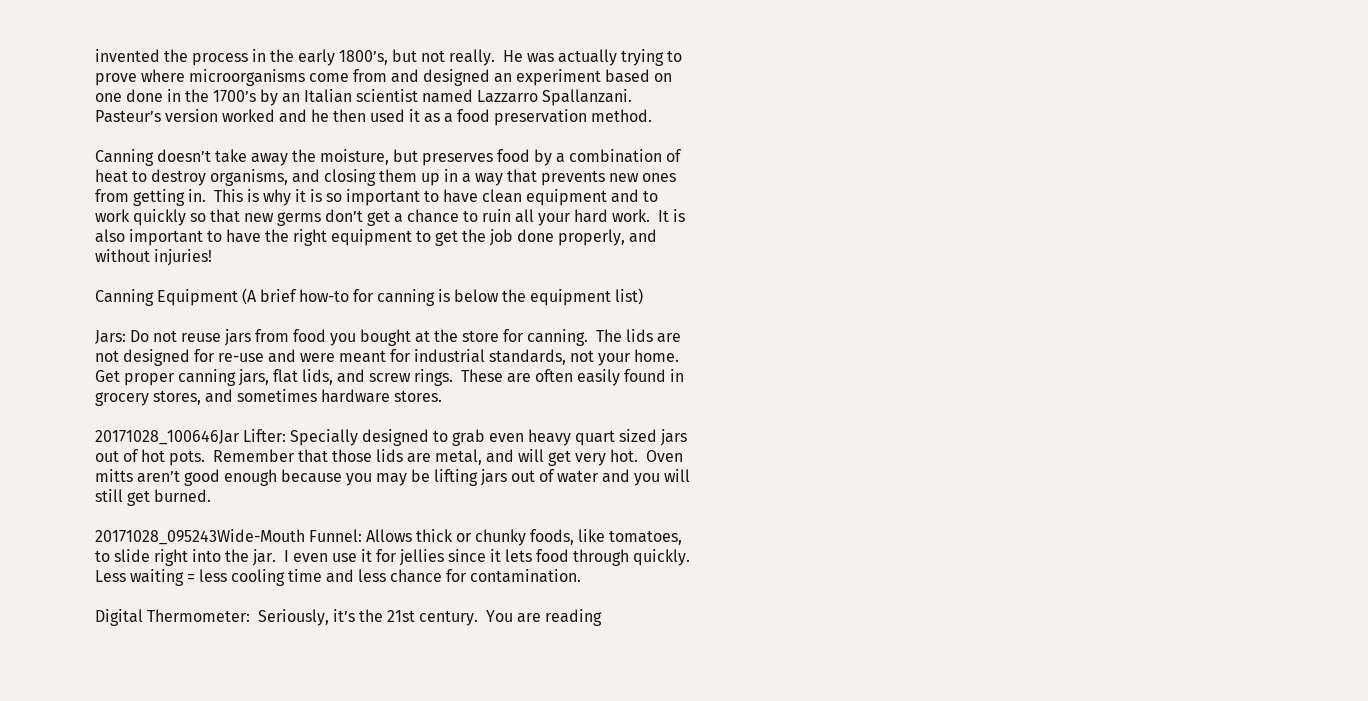invented the process in the early 1800’s, but not really.  He was actually trying to prove where microorganisms come from and designed an experiment based on one done in the 1700’s by an Italian scientist named Lazzarro Spallanzani.  Pasteur’s version worked and he then used it as a food preservation method.

Canning doesn’t take away the moisture, but preserves food by a combination of heat to destroy organisms, and closing them up in a way that prevents new ones from getting in.  This is why it is so important to have clean equipment and to work quickly so that new germs don’t get a chance to ruin all your hard work.  It is also important to have the right equipment to get the job done properly, and without injuries!

Canning Equipment (A brief how-to for canning is below the equipment list)

Jars: Do not reuse jars from food you bought at the store for canning.  The lids are not designed for re-use and were meant for industrial standards, not your home.  Get proper canning jars, flat lids, and screw rings.  These are often easily found in grocery stores, and sometimes hardware stores.

20171028_100646Jar Lifter: Specially designed to grab even heavy quart sized jars out of hot pots.  Remember that those lids are metal, and will get very hot.  Oven mitts aren’t good enough because you may be lifting jars out of water and you will still get burned.

20171028_095243Wide-Mouth Funnel: Allows thick or chunky foods, like tomatoes, to slide right into the jar.  I even use it for jellies since it lets food through quickly.  Less waiting = less cooling time and less chance for contamination.

Digital Thermometer:  Seriously, it’s the 21st century.  You are reading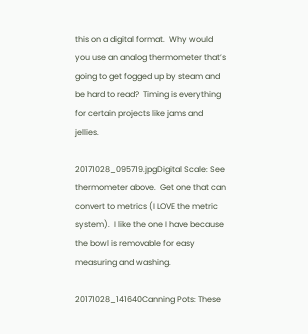this on a digital format.  Why would you use an analog thermometer that’s going to get fogged up by steam and be hard to read?  Timing is everything for certain projects like jams and jellies.

20171028_095719.jpgDigital Scale: See thermometer above.  Get one that can convert to metrics (I LOVE the metric system).  I like the one I have because the bowl is removable for easy measuring and washing.

20171028_141640Canning Pots: These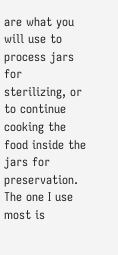are what you will use to process jars for sterilizing, or to continue cooking the food inside the jars for preservation.  The one I use most is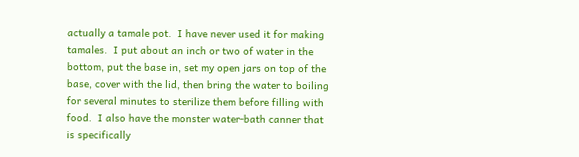actually a tamale pot.  I have never used it for making tamales.  I put about an inch or two of water in the bottom, put the base in, set my open jars on top of the base, cover with the lid, then bring the water to boiling for several minutes to sterilize them before filling with food.  I also have the monster water-bath canner that is specifically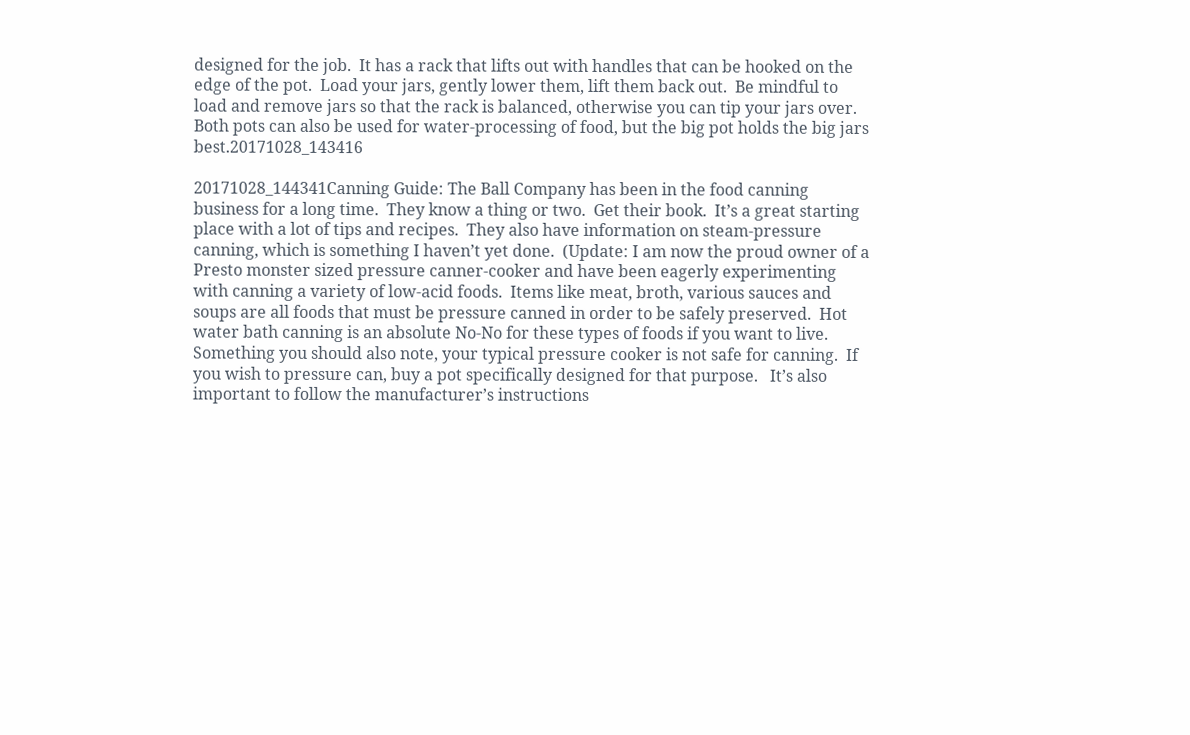designed for the job.  It has a rack that lifts out with handles that can be hooked on the edge of the pot.  Load your jars, gently lower them, lift them back out.  Be mindful to load and remove jars so that the rack is balanced, otherwise you can tip your jars over.  Both pots can also be used for water-processing of food, but the big pot holds the big jars best.20171028_143416

20171028_144341Canning Guide: The Ball Company has been in the food canning business for a long time.  They know a thing or two.  Get their book.  It’s a great starting place with a lot of tips and recipes.  They also have information on steam-pressure canning, which is something I haven’t yet done.  (Update: I am now the proud owner of a Presto monster sized pressure canner-cooker and have been eagerly experimenting with canning a variety of low-acid foods.  Items like meat, broth, various sauces and soups are all foods that must be pressure canned in order to be safely preserved.  Hot water bath canning is an absolute No-No for these types of foods if you want to live. Something you should also note, your typical pressure cooker is not safe for canning.  If you wish to pressure can, buy a pot specifically designed for that purpose.   It’s also important to follow the manufacturer’s instructions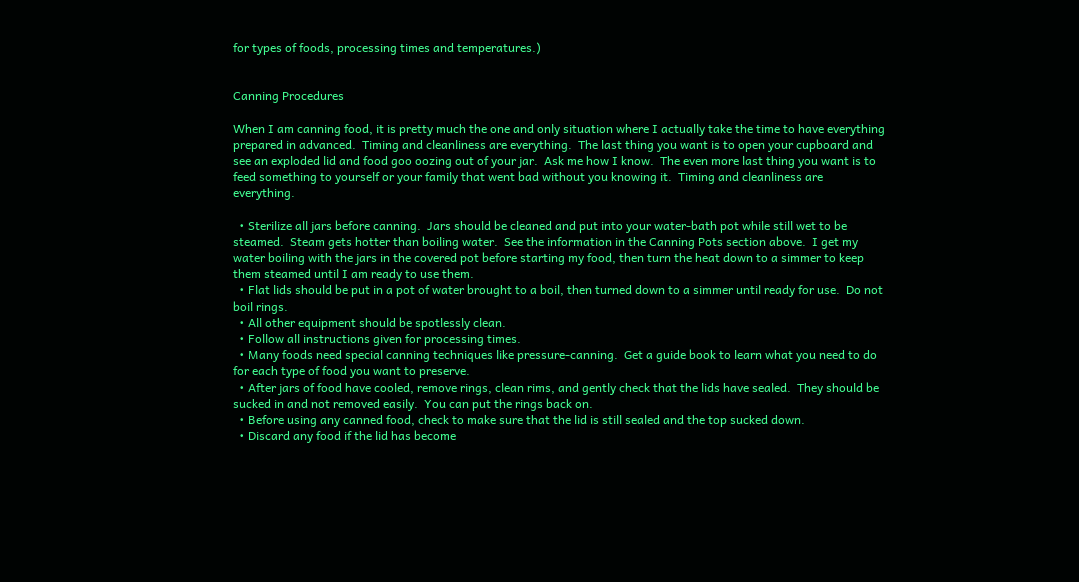for types of foods, processing times and temperatures.)


Canning Procedures

When I am canning food, it is pretty much the one and only situation where I actually take the time to have everything prepared in advanced.  Timing and cleanliness are everything.  The last thing you want is to open your cupboard and see an exploded lid and food goo oozing out of your jar.  Ask me how I know.  The even more last thing you want is to feed something to yourself or your family that went bad without you knowing it.  Timing and cleanliness are everything.

  • Sterilize all jars before canning.  Jars should be cleaned and put into your water-bath pot while still wet to be steamed.  Steam gets hotter than boiling water.  See the information in the Canning Pots section above.  I get my water boiling with the jars in the covered pot before starting my food, then turn the heat down to a simmer to keep them steamed until I am ready to use them.
  • Flat lids should be put in a pot of water brought to a boil, then turned down to a simmer until ready for use.  Do not boil rings.
  • All other equipment should be spotlessly clean.
  • Follow all instructions given for processing times.
  • Many foods need special canning techniques like pressure-canning.  Get a guide book to learn what you need to do for each type of food you want to preserve.
  • After jars of food have cooled, remove rings, clean rims, and gently check that the lids have sealed.  They should be sucked in and not removed easily.  You can put the rings back on.
  • Before using any canned food, check to make sure that the lid is still sealed and the top sucked down.
  • Discard any food if the lid has become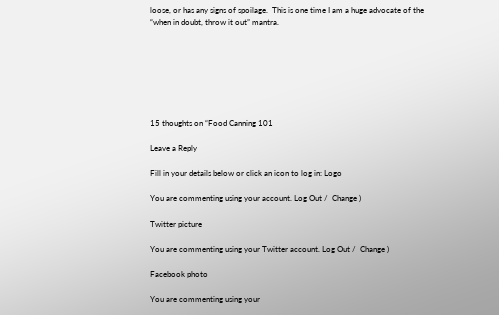loose, or has any signs of spoilage.  This is one time I am a huge advocate of the “when in doubt, throw it out” mantra.







15 thoughts on “Food Canning 101

Leave a Reply

Fill in your details below or click an icon to log in: Logo

You are commenting using your account. Log Out /  Change )

Twitter picture

You are commenting using your Twitter account. Log Out /  Change )

Facebook photo

You are commenting using your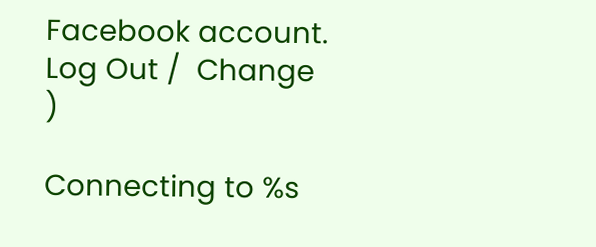Facebook account. Log Out /  Change )

Connecting to %s